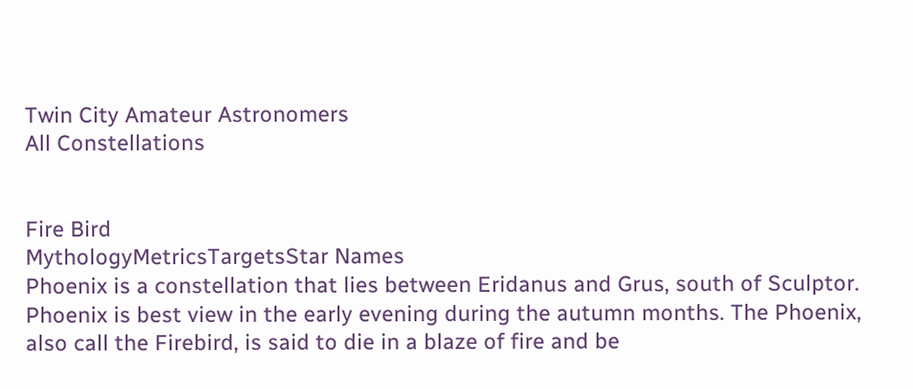Twin City Amateur Astronomers
All Constellations


Fire Bird
MythologyMetricsTargetsStar Names
Phoenix is a constellation that lies between Eridanus and Grus, south of Sculptor. Phoenix is best view in the early evening during the autumn months. The Phoenix, also call the Firebird, is said to die in a blaze of fire and be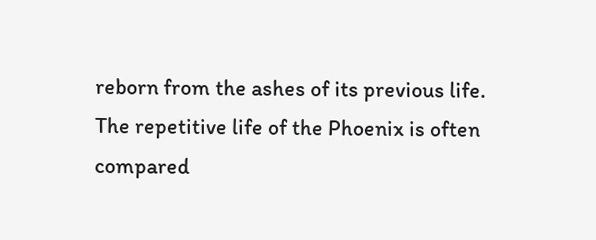reborn from the ashes of its previous life. The repetitive life of the Phoenix is often compared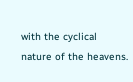with the cyclical nature of the heavens.